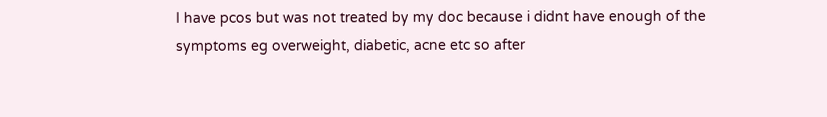I have pcos but was not treated by my doc because i didnt have enough of the symptoms eg overweight, diabetic, acne etc so after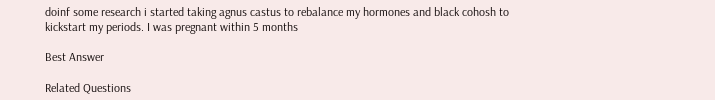doinf some research i started taking agnus castus to rebalance my hormones and black cohosh to kickstart my periods. I was pregnant within 5 months

Best Answer

Related Questions